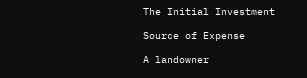The Initial Investment

Source of Expense

A landowner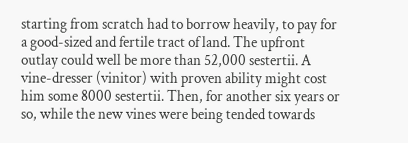starting from scratch had to borrow heavily, to pay for a good-sized and fertile tract of land. The upfront outlay could well be more than 52,000 sestertii. A vine-dresser (vinitor) with proven ability might cost him some 8000 sestertii. Then, for another six years or so, while the new vines were being tended towards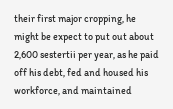their first major cropping, he might be expect to put out about 2,600 sestertii per year, as he paid off his debt, fed and housed his workforce, and maintained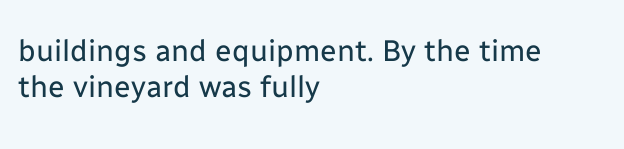buildings and equipment. By the time the vineyard was fully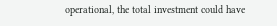operational, the total investment could have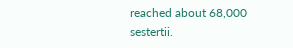reached about 68,000 sestertii.